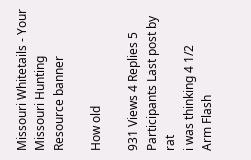Missouri Whitetails - Your Missouri Hunting Resource banner

How old

931 Views 4 Replies 5 Participants Last post by  rat
i was thinking 4 1/2
Arm Flash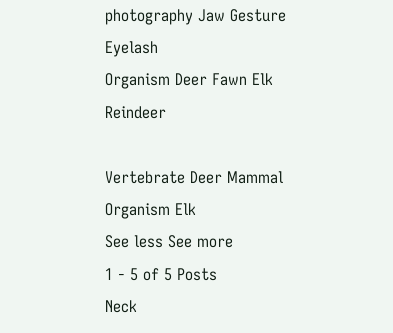photography Jaw Gesture Eyelash
Organism Deer Fawn Elk Reindeer

Vertebrate Deer Mammal Organism Elk
See less See more
1 - 5 of 5 Posts
Neck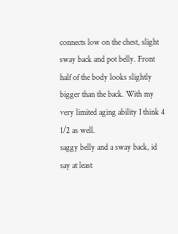connects low on the chest, slight sway back and pot belly. Front half of the body looks slightly bigger than the back. With my very limited aging ability I think 4 1/2 as well.
saggy belly and a sway back, id say at least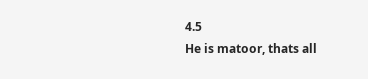4.5
He is matoor, thats all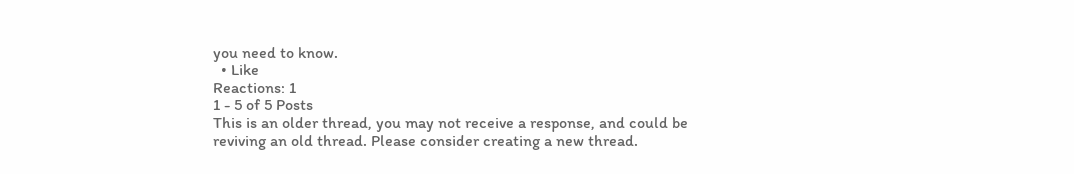you need to know.
  • Like
Reactions: 1
1 - 5 of 5 Posts
This is an older thread, you may not receive a response, and could be reviving an old thread. Please consider creating a new thread.